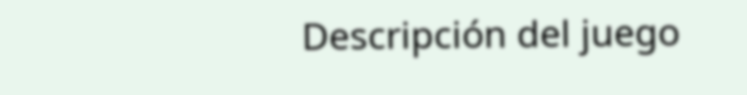Descripción del juego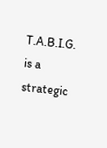T.A.B.I.G. is a strategic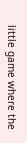little game where the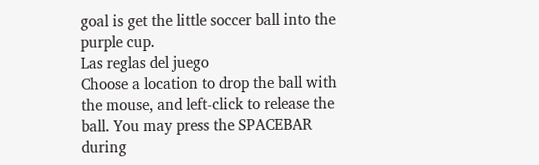goal is get the little soccer ball into the purple cup.
Las reglas del juego
Choose a location to drop the ball with the mouse, and left-click to release the ball. You may press the SPACEBAR during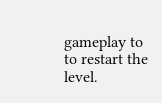gameplay to to restart the level.